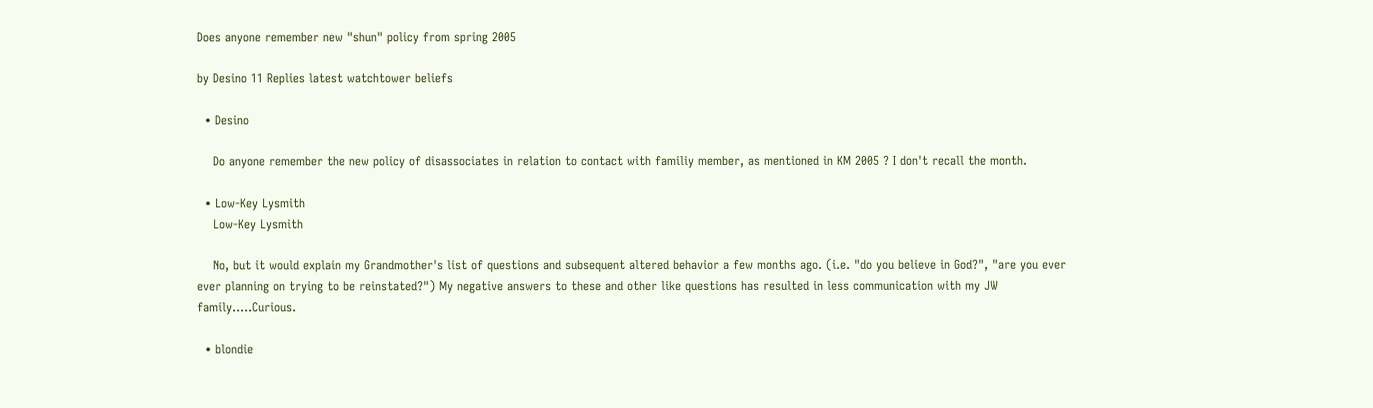Does anyone remember new "shun" policy from spring 2005

by Desino 11 Replies latest watchtower beliefs

  • Desino

    Do anyone remember the new policy of disassociates in relation to contact with familiy member, as mentioned in KM 2005 ? I don't recall the month.

  • Low-Key Lysmith
    Low-Key Lysmith

    No, but it would explain my Grandmother's list of questions and subsequent altered behavior a few months ago. (i.e. "do you believe in God?", "are you ever ever planning on trying to be reinstated?") My negative answers to these and other like questions has resulted in less communication with my JW family.....Curious.

  • blondie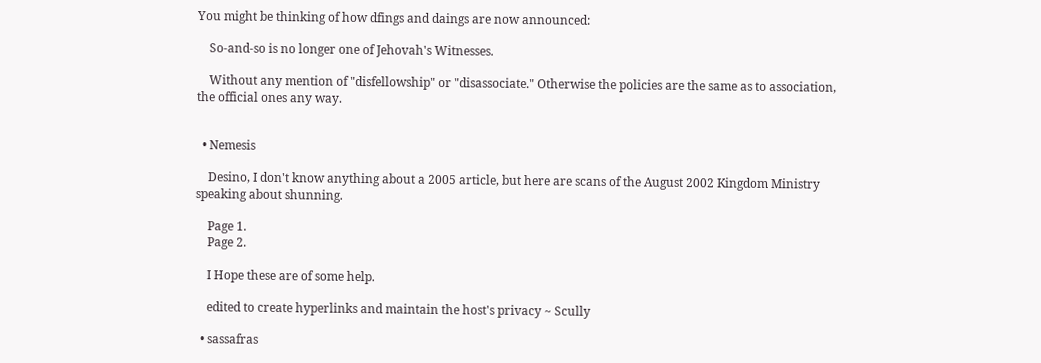You might be thinking of how dfings and daings are now announced:

    So-and-so is no longer one of Jehovah's Witnesses.

    Without any mention of "disfellowship" or "disassociate." Otherwise the policies are the same as to association, the official ones any way.


  • Nemesis

    Desino, I don't know anything about a 2005 article, but here are scans of the August 2002 Kingdom Ministry speaking about shunning.

    Page 1.
    Page 2.

    I Hope these are of some help.

    edited to create hyperlinks and maintain the host's privacy ~ Scully

  • sassafras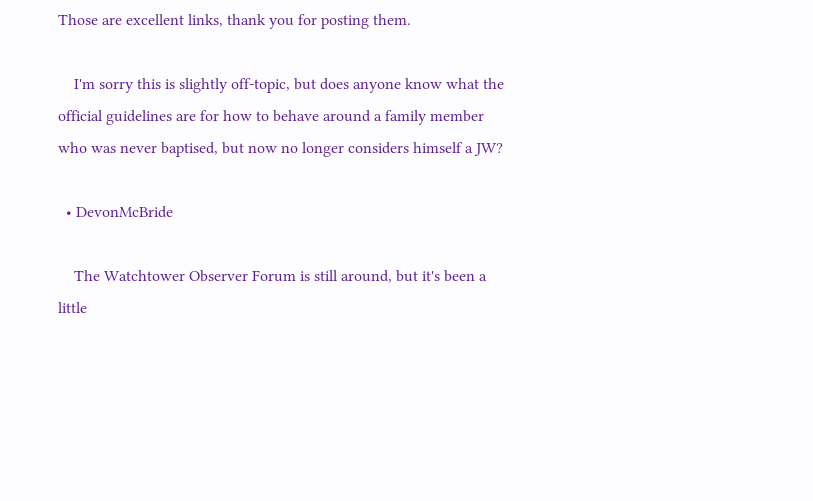Those are excellent links, thank you for posting them.

    I'm sorry this is slightly off-topic, but does anyone know what the official guidelines are for how to behave around a family member who was never baptised, but now no longer considers himself a JW?

  • DevonMcBride

    The Watchtower Observer Forum is still around, but it's been a little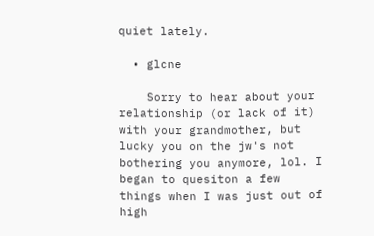quiet lately.

  • glcne

    Sorry to hear about your relationship (or lack of it) with your grandmother, but lucky you on the jw's not bothering you anymore, lol. I began to quesiton a few things when I was just out of high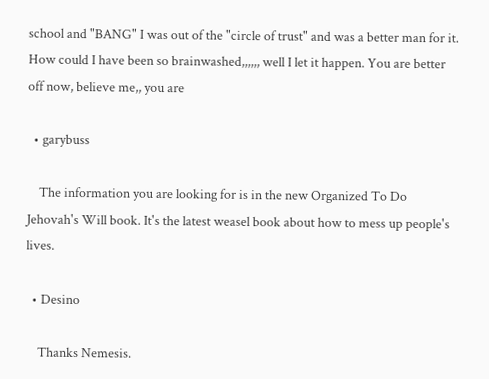school and "BANG" I was out of the "circle of trust" and was a better man for it. How could I have been so brainwashed,,,,,, well I let it happen. You are better off now, believe me,, you are

  • garybuss

    The information you are looking for is in the new Organized To Do Jehovah's Will book. It's the latest weasel book about how to mess up people's lives.

  • Desino

    Thanks Nemesis.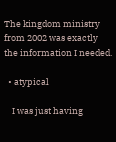The kingdom ministry from 2002 was exactly the information I needed.

  • atypical

    I was just having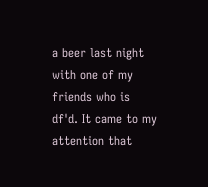a beer last night with one of my friends who is df'd. It came to my attention that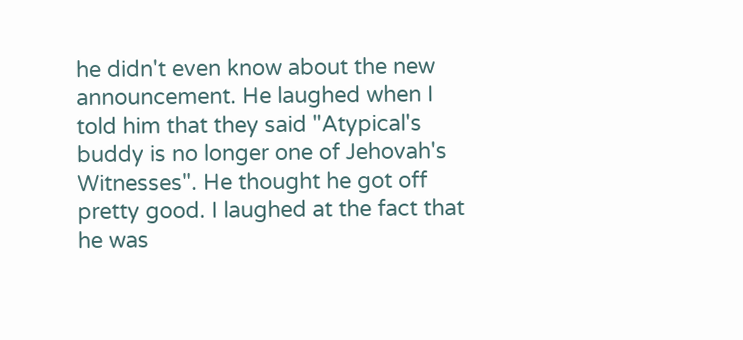he didn't even know about the new announcement. He laughed when I told him that they said "Atypical's buddy is no longer one of Jehovah's Witnesses". He thought he got off pretty good. I laughed at the fact that he was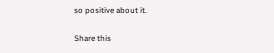so positive about it.

Share this